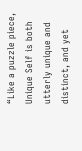“Like a puzzle piece, Unique Self is both utterly unique and distinct, and yet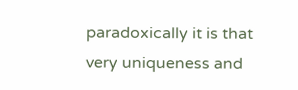paradoxically it is that very uniqueness and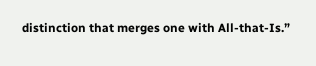distinction that merges one with All-that-Is.”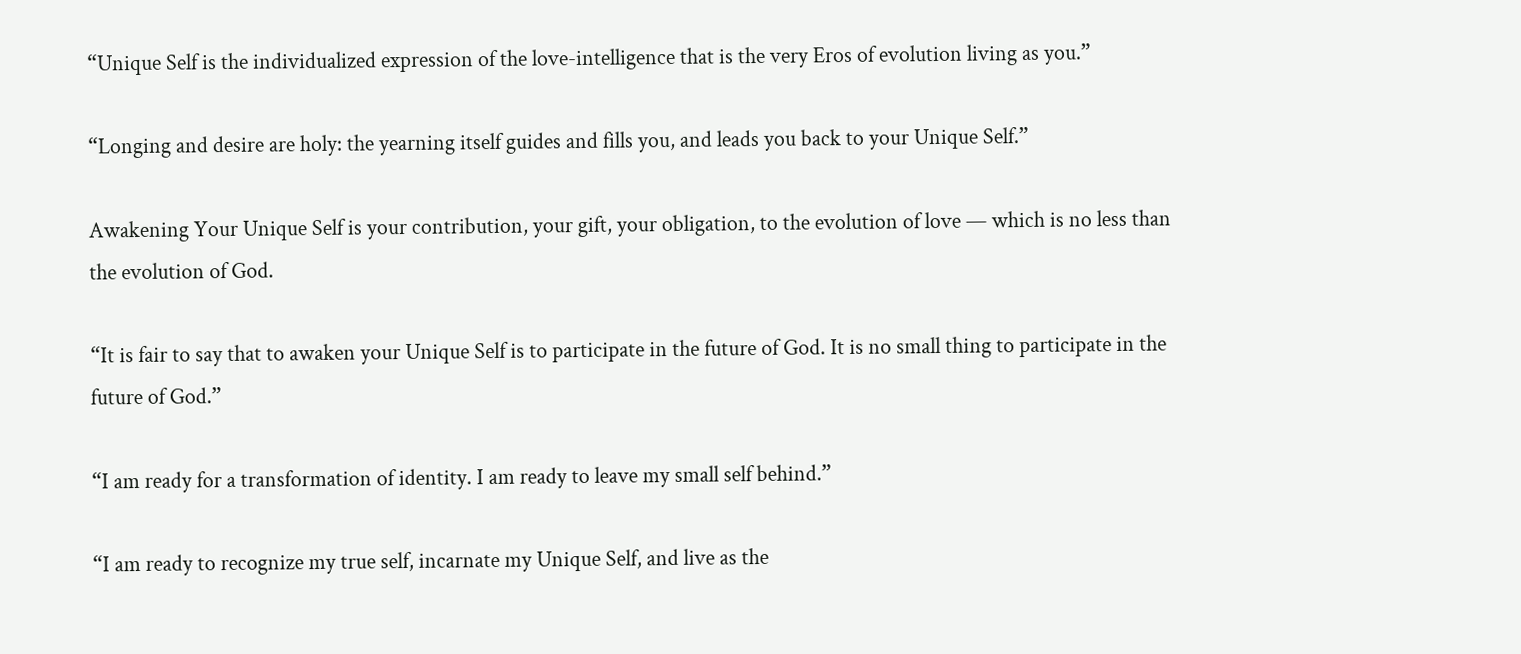“Unique Self is the individualized expression of the love-intelligence that is the very Eros of evolution living as you.”

“Longing and desire are holy: the yearning itself guides and fills you, and leads you back to your Unique Self.”

Awakening Your Unique Self is your contribution, your gift, your obligation, to the evolution of love — which is no less than the evolution of God.

“It is fair to say that to awaken your Unique Self is to participate in the future of God. It is no small thing to participate in the future of God.”

“I am ready for a transformation of identity. I am ready to leave my small self behind.”

“I am ready to recognize my true self, incarnate my Unique Self, and live as the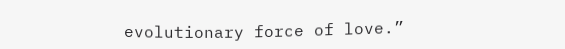evolutionary force of love.”